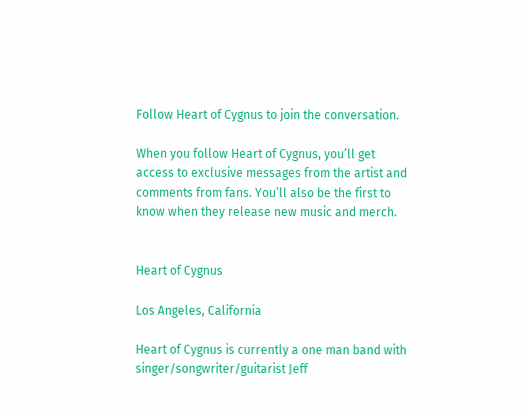Follow Heart of Cygnus to join the conversation.

When you follow Heart of Cygnus, you’ll get access to exclusive messages from the artist and comments from fans. You’ll also be the first to know when they release new music and merch.


Heart of Cygnus

Los Angeles, California

Heart of Cygnus is currently a one man band with singer/songwriter/guitarist Jeff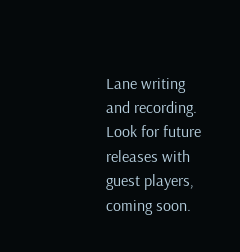Lane writing and recording. Look for future releases with guest players, coming soon.